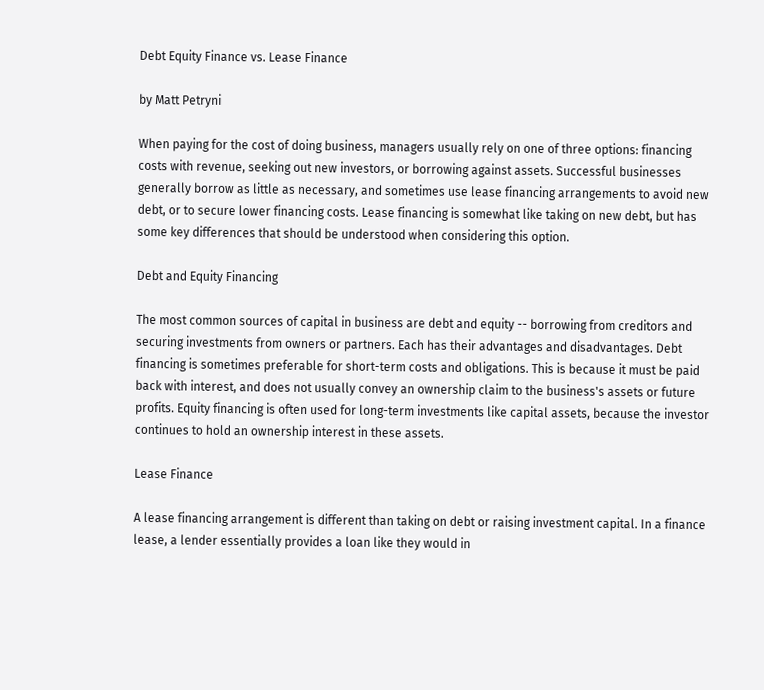Debt Equity Finance vs. Lease Finance

by Matt Petryni

When paying for the cost of doing business, managers usually rely on one of three options: financing costs with revenue, seeking out new investors, or borrowing against assets. Successful businesses generally borrow as little as necessary, and sometimes use lease financing arrangements to avoid new debt, or to secure lower financing costs. Lease financing is somewhat like taking on new debt, but has some key differences that should be understood when considering this option.

Debt and Equity Financing

The most common sources of capital in business are debt and equity -- borrowing from creditors and securing investments from owners or partners. Each has their advantages and disadvantages. Debt financing is sometimes preferable for short-term costs and obligations. This is because it must be paid back with interest, and does not usually convey an ownership claim to the business's assets or future profits. Equity financing is often used for long-term investments like capital assets, because the investor continues to hold an ownership interest in these assets.

Lease Finance

A lease financing arrangement is different than taking on debt or raising investment capital. In a finance lease, a lender essentially provides a loan like they would in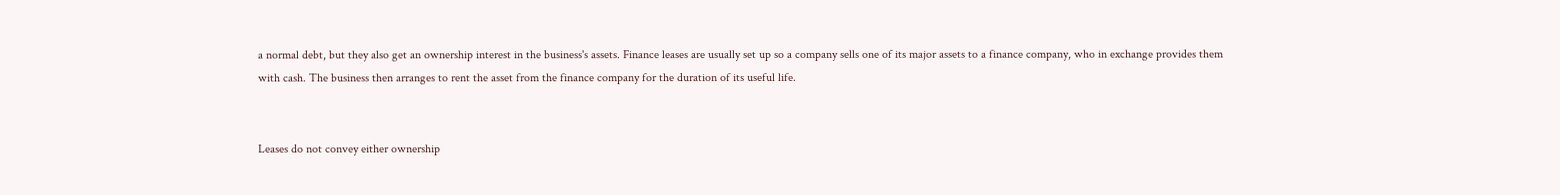a normal debt, but they also get an ownership interest in the business's assets. Finance leases are usually set up so a company sells one of its major assets to a finance company, who in exchange provides them with cash. The business then arranges to rent the asset from the finance company for the duration of its useful life.


Leases do not convey either ownership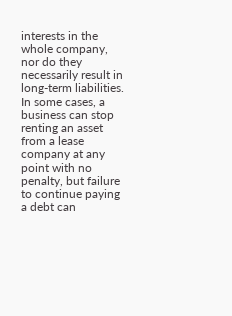interests in the whole company, nor do they necessarily result in long-term liabilities. In some cases, a business can stop renting an asset from a lease company at any point with no penalty, but failure to continue paying a debt can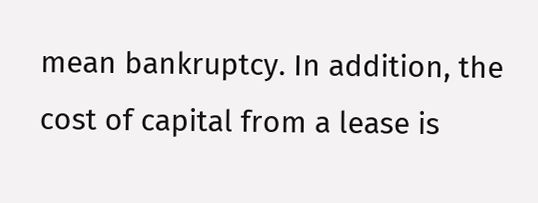mean bankruptcy. In addition, the cost of capital from a lease is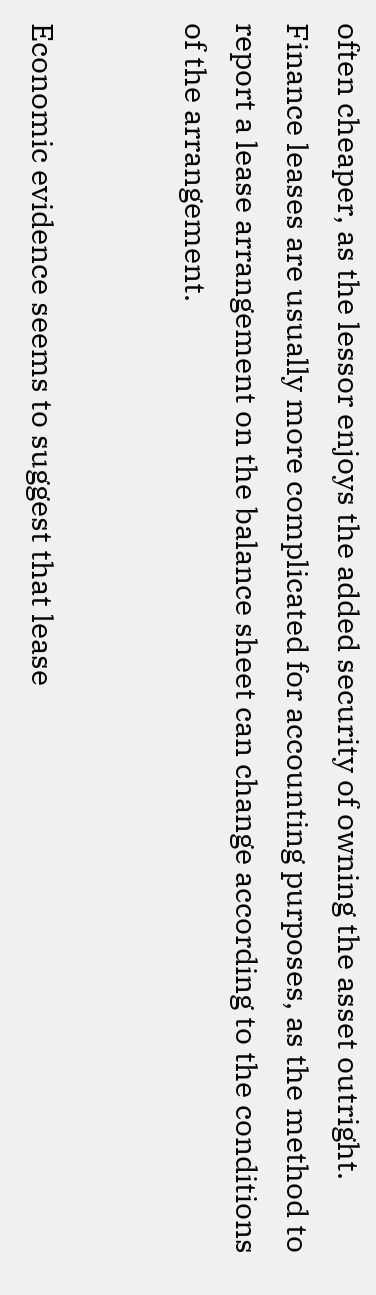often cheaper, as the lessor enjoys the added security of owning the asset outright. Finance leases are usually more complicated for accounting purposes, as the method to report a lease arrangement on the balance sheet can change according to the conditions of the arrangement.


Economic evidence seems to suggest that lease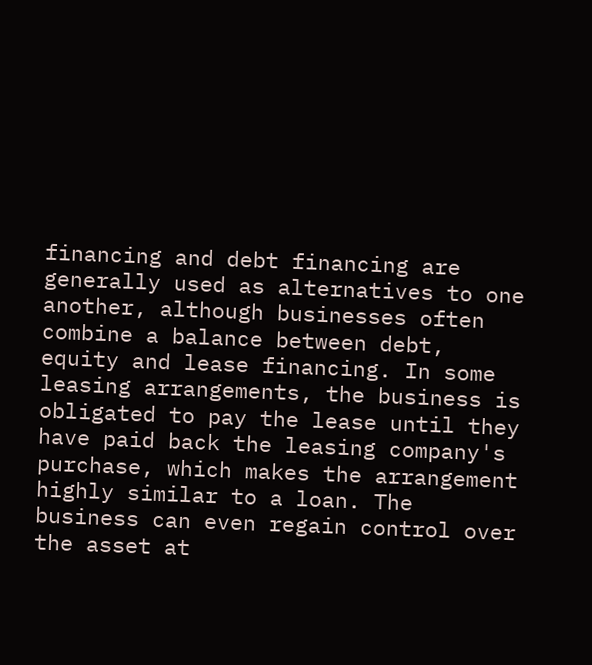financing and debt financing are generally used as alternatives to one another, although businesses often combine a balance between debt, equity and lease financing. In some leasing arrangements, the business is obligated to pay the lease until they have paid back the leasing company's purchase, which makes the arrangement highly similar to a loan. The business can even regain control over the asset at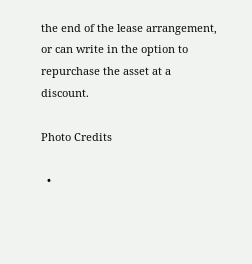the end of the lease arrangement, or can write in the option to repurchase the asset at a discount.

Photo Credits

  •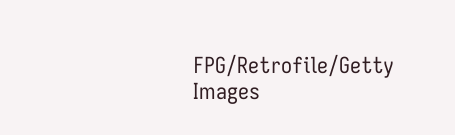FPG/Retrofile/Getty Images